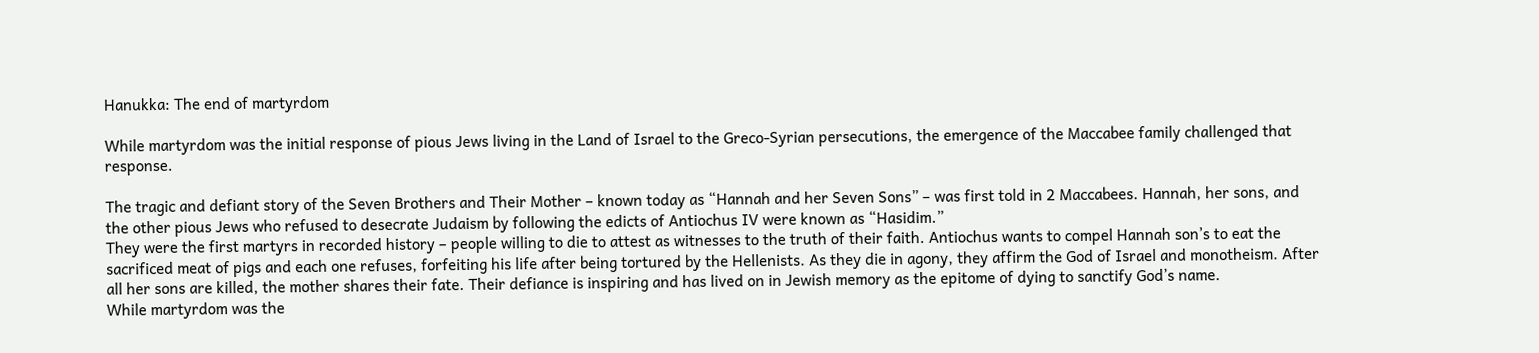Hanukka: The end of martyrdom

While martyrdom was the initial response of pious Jews living in the Land of Israel to the Greco-Syrian persecutions, the emergence of the Maccabee family challenged that response.

The tragic and defiant story of the Seven Brothers and Their Mother – known today as “Hannah and her Seven Sons” – was first told in 2 Maccabees. Hannah, her sons, and the other pious Jews who refused to desecrate Judaism by following the edicts of Antiochus IV were known as “Hasidim.”
They were the first martyrs in recorded history – people willing to die to attest as witnesses to the truth of their faith. Antiochus wants to compel Hannah son’s to eat the sacrificed meat of pigs and each one refuses, forfeiting his life after being tortured by the Hellenists. As they die in agony, they affirm the God of Israel and monotheism. After all her sons are killed, the mother shares their fate. Their defiance is inspiring and has lived on in Jewish memory as the epitome of dying to sanctify God’s name.
While martyrdom was the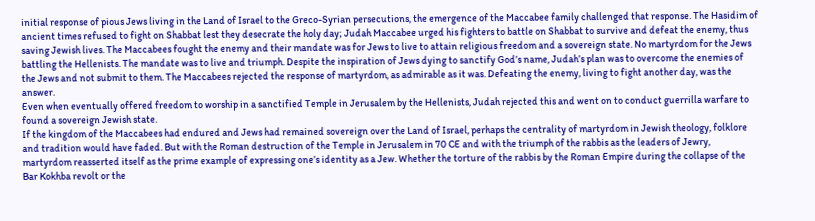initial response of pious Jews living in the Land of Israel to the Greco-Syrian persecutions, the emergence of the Maccabee family challenged that response. The Hasidim of ancient times refused to fight on Shabbat lest they desecrate the holy day; Judah Maccabee urged his fighters to battle on Shabbat to survive and defeat the enemy, thus saving Jewish lives. The Maccabees fought the enemy and their mandate was for Jews to live to attain religious freedom and a sovereign state. No martyrdom for the Jews battling the Hellenists. The mandate was to live and triumph. Despite the inspiration of Jews dying to sanctify God’s name, Judah’s plan was to overcome the enemies of the Jews and not submit to them. The Maccabees rejected the response of martyrdom, as admirable as it was. Defeating the enemy, living to fight another day, was the answer.
Even when eventually offered freedom to worship in a sanctified Temple in Jerusalem by the Hellenists, Judah rejected this and went on to conduct guerrilla warfare to found a sovereign Jewish state.
If the kingdom of the Maccabees had endured and Jews had remained sovereign over the Land of Israel, perhaps the centrality of martyrdom in Jewish theology, folklore and tradition would have faded. But with the Roman destruction of the Temple in Jerusalem in 70 CE and with the triumph of the rabbis as the leaders of Jewry, martyrdom reasserted itself as the prime example of expressing one’s identity as a Jew. Whether the torture of the rabbis by the Roman Empire during the collapse of the Bar Kokhba revolt or the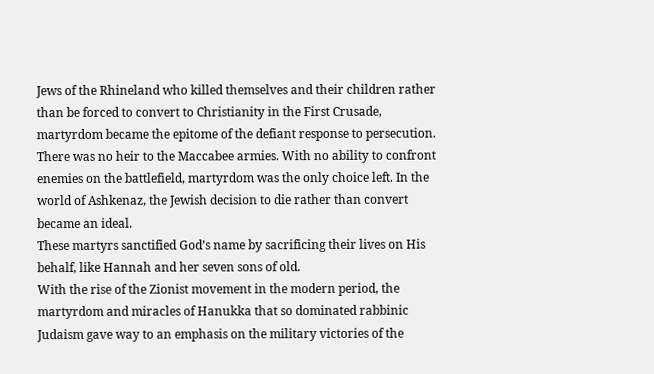Jews of the Rhineland who killed themselves and their children rather than be forced to convert to Christianity in the First Crusade, martyrdom became the epitome of the defiant response to persecution. There was no heir to the Maccabee armies. With no ability to confront enemies on the battlefield, martyrdom was the only choice left. In the world of Ashkenaz, the Jewish decision to die rather than convert became an ideal.
These martyrs sanctified God’s name by sacrificing their lives on His behalf, like Hannah and her seven sons of old.
With the rise of the Zionist movement in the modern period, the martyrdom and miracles of Hanukka that so dominated rabbinic Judaism gave way to an emphasis on the military victories of the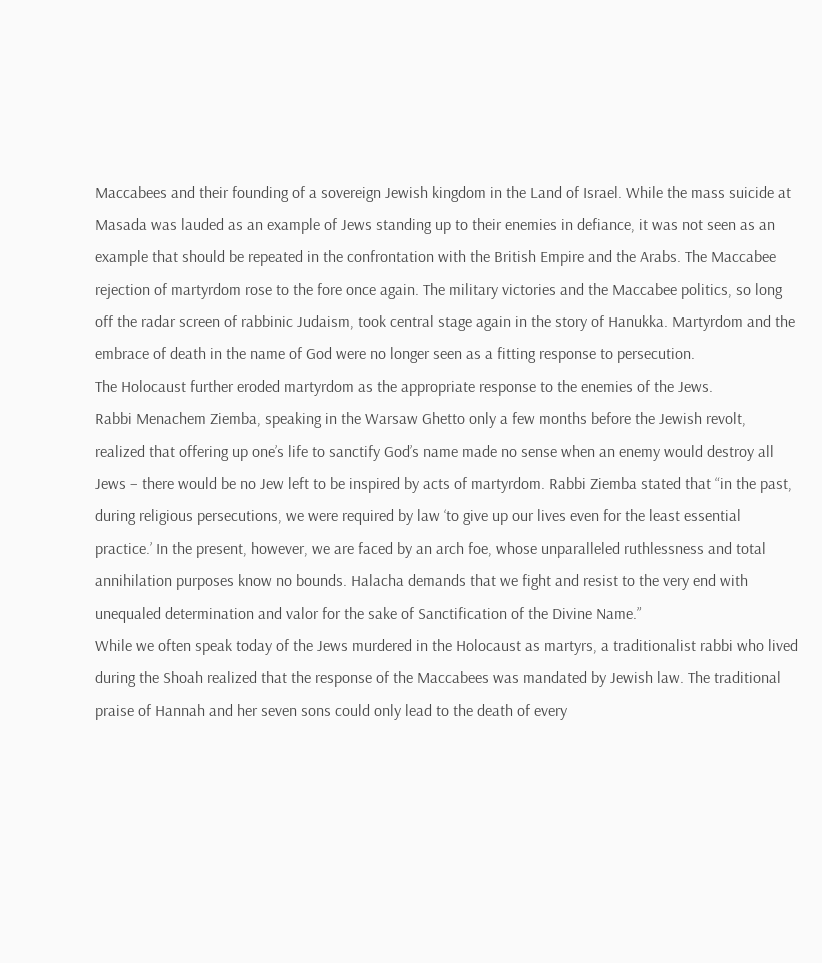Maccabees and their founding of a sovereign Jewish kingdom in the Land of Israel. While the mass suicide at Masada was lauded as an example of Jews standing up to their enemies in defiance, it was not seen as an example that should be repeated in the confrontation with the British Empire and the Arabs. The Maccabee rejection of martyrdom rose to the fore once again. The military victories and the Maccabee politics, so long off the radar screen of rabbinic Judaism, took central stage again in the story of Hanukka. Martyrdom and the embrace of death in the name of God were no longer seen as a fitting response to persecution.
The Holocaust further eroded martyrdom as the appropriate response to the enemies of the Jews.
Rabbi Menachem Ziemba, speaking in the Warsaw Ghetto only a few months before the Jewish revolt, realized that offering up one’s life to sanctify God’s name made no sense when an enemy would destroy all Jews – there would be no Jew left to be inspired by acts of martyrdom. Rabbi Ziemba stated that “in the past, during religious persecutions, we were required by law ‘to give up our lives even for the least essential practice.’ In the present, however, we are faced by an arch foe, whose unparalleled ruthlessness and total annihilation purposes know no bounds. Halacha demands that we fight and resist to the very end with unequaled determination and valor for the sake of Sanctification of the Divine Name.”
While we often speak today of the Jews murdered in the Holocaust as martyrs, a traditionalist rabbi who lived during the Shoah realized that the response of the Maccabees was mandated by Jewish law. The traditional praise of Hannah and her seven sons could only lead to the death of every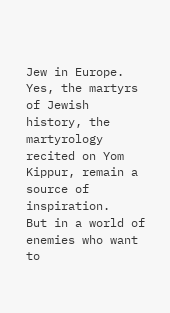Jew in Europe.
Yes, the martyrs of Jewish history, the martyrology recited on Yom Kippur, remain a source of inspiration.
But in a world of enemies who want to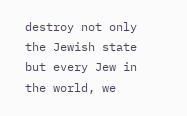destroy not only the Jewish state but every Jew in the world, we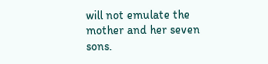will not emulate the mother and her seven sons.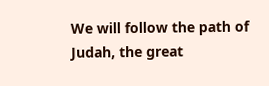We will follow the path of Judah, the great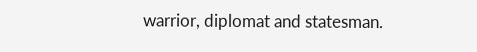warrior, diplomat and statesman.